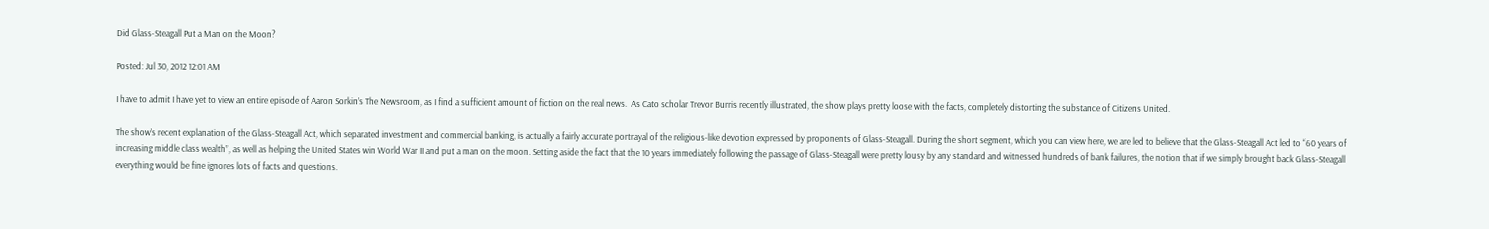Did Glass-Steagall Put a Man on the Moon?

Posted: Jul 30, 2012 12:01 AM

I have to admit I have yet to view an entire episode of Aaron Sorkin’s The Newsroom, as I find a sufficient amount of fiction on the real news.  As Cato scholar Trevor Burris recently illustrated, the show plays pretty loose with the facts, completely distorting the substance of Citizens United.

The show’s recent explanation of the Glass-Steagall Act, which separated investment and commercial banking, is actually a fairly accurate portrayal of the religious-like devotion expressed by proponents of Glass-Steagall. During the short segment, which you can view here, we are led to believe that the Glass-Steagall Act led to “60 years of increasing middle class wealth”, as well as helping the United States win World War II and put a man on the moon. Setting aside the fact that the 10 years immediately following the passage of Glass-Steagall were pretty lousy by any standard and witnessed hundreds of bank failures, the notion that if we simply brought back Glass-Steagall everything would be fine ignores lots of facts and questions.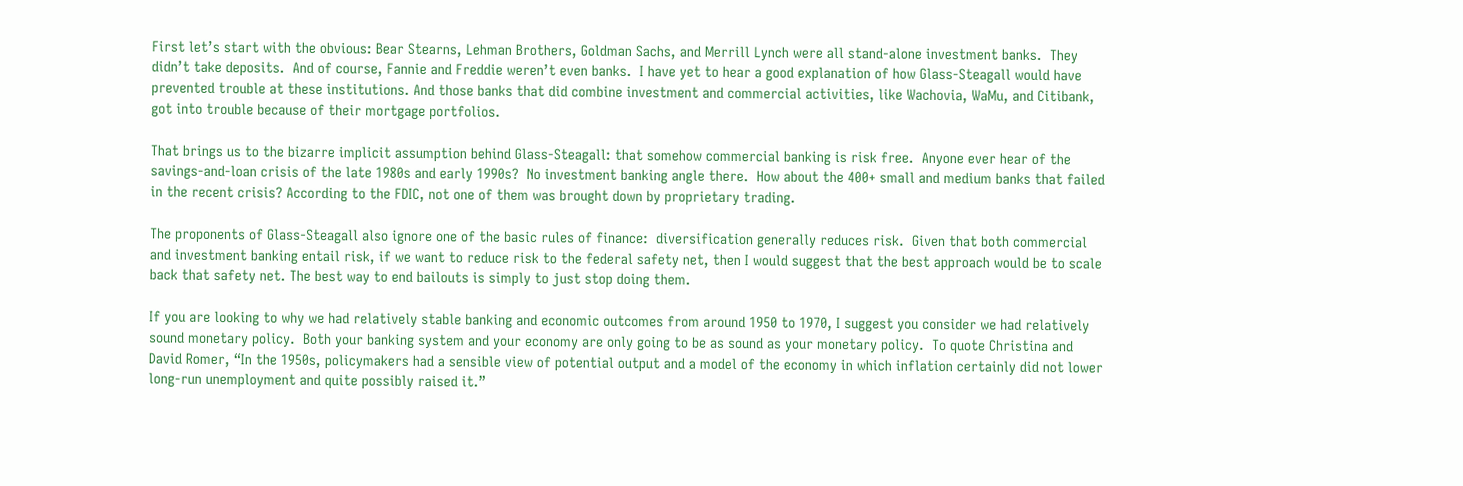First let’s start with the obvious: Bear Stearns, Lehman Brothers, Goldman Sachs, and Merrill Lynch were all stand-alone investment banks.  They didn’t take deposits.  And of course, Fannie and Freddie weren’t even banks.  I have yet to hear a good explanation of how Glass-Steagall would have prevented trouble at these institutions. And those banks that did combine investment and commercial activities, like Wachovia, WaMu, and Citibank, got into trouble because of their mortgage portfolios.

That brings us to the bizarre implicit assumption behind Glass-Steagall: that somehow commercial banking is risk free.  Anyone ever hear of the savings-and-loan crisis of the late 1980s and early 1990s?  No investment banking angle there.  How about the 400+ small and medium banks that failed in the recent crisis? According to the FDIC, not one of them was brought down by proprietary trading.

The proponents of Glass-Steagall also ignore one of the basic rules of finance:  diversification generally reduces risk.  Given that both commercial and investment banking entail risk, if we want to reduce risk to the federal safety net, then I would suggest that the best approach would be to scale back that safety net. The best way to end bailouts is simply to just stop doing them.

If you are looking to why we had relatively stable banking and economic outcomes from around 1950 to 1970, I suggest you consider we had relatively sound monetary policy.  Both your banking system and your economy are only going to be as sound as your monetary policy.  To quote Christina and David Romer, “In the 1950s, policymakers had a sensible view of potential output and a model of the economy in which inflation certainly did not lower long-run unemployment and quite possibly raised it.”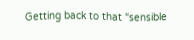Getting back to that “sensible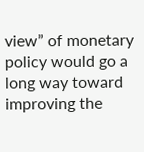view” of monetary policy would go a long way toward improving the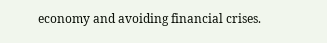economy and avoiding financial crises.